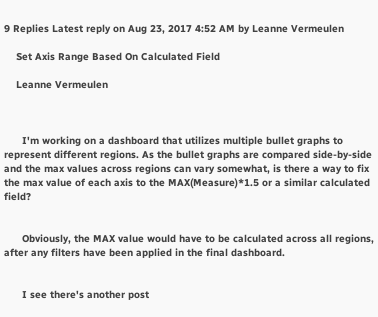9 Replies Latest reply on Aug 23, 2017 4:52 AM by Leanne Vermeulen

    Set Axis Range Based On Calculated Field

    Leanne Vermeulen



      I'm working on a dashboard that utilizes multiple bullet graphs to represent different regions. As the bullet graphs are compared side-by-side and the max values across regions can vary somewhat, is there a way to fix the max value of each axis to the MAX(Measure)*1.5 or a similar calculated field?


      Obviously, the MAX value would have to be calculated across all regions, after any filters have been applied in the final dashboard.


      I see there's another post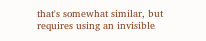that's somewhat similar, but requires using an invisible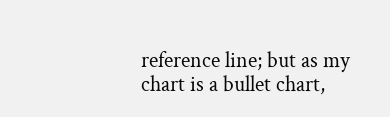reference line; but as my chart is a bullet chart,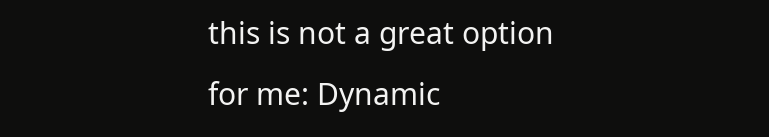this is not a great option for me: Dynamic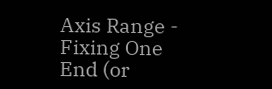Axis Range - Fixing One End (or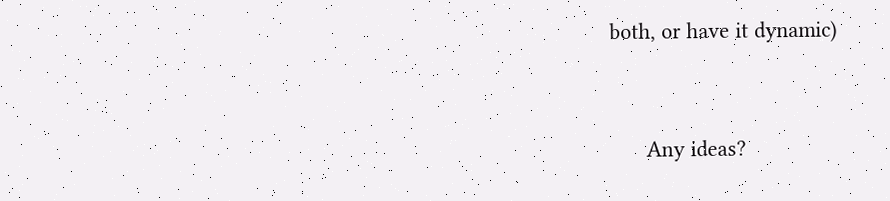both, or have it dynamic)


      Any ideas?